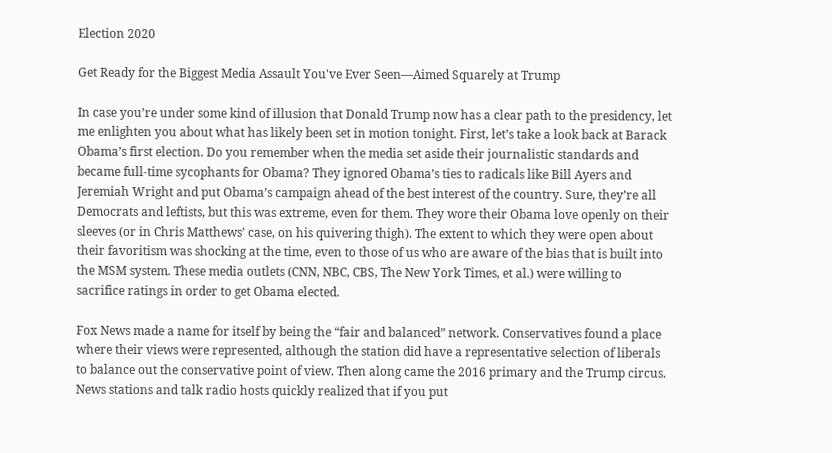Election 2020

Get Ready for the Biggest Media Assault You've Ever Seen—Aimed Squarely at Trump

In case you’re under some kind of illusion that Donald Trump now has a clear path to the presidency, let me enlighten you about what has likely been set in motion tonight. First, let’s take a look back at Barack Obama’s first election. Do you remember when the media set aside their journalistic standards and became full-time sycophants for Obama? They ignored Obama’s ties to radicals like Bill Ayers and Jeremiah Wright and put Obama’s campaign ahead of the best interest of the country. Sure, they’re all Democrats and leftists, but this was extreme, even for them. They wore their Obama love openly on their sleeves (or in Chris Matthews’ case, on his quivering thigh). The extent to which they were open about their favoritism was shocking at the time, even to those of us who are aware of the bias that is built into the MSM system. These media outlets (CNN, NBC, CBS, The New York Times, et al.) were willing to sacrifice ratings in order to get Obama elected.

Fox News made a name for itself by being the “fair and balanced” network. Conservatives found a place where their views were represented, although the station did have a representative selection of liberals to balance out the conservative point of view. Then along came the 2016 primary and the Trump circus. News stations and talk radio hosts quickly realized that if you put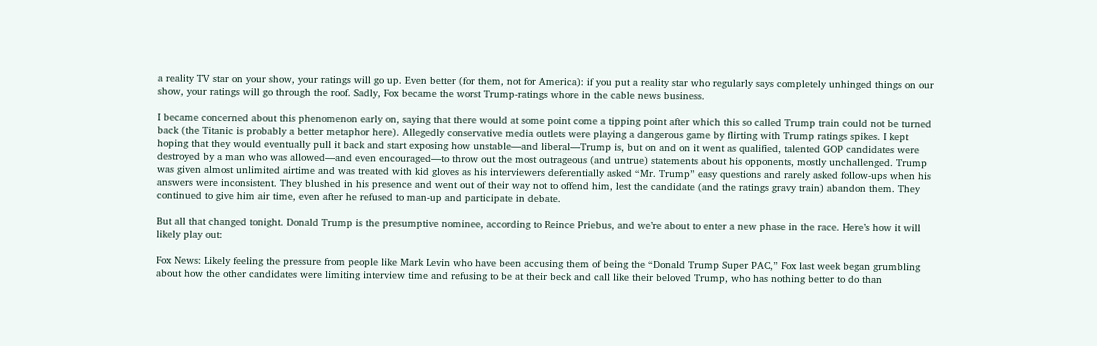a reality TV star on your show, your ratings will go up. Even better (for them, not for America): if you put a reality star who regularly says completely unhinged things on our show, your ratings will go through the roof. Sadly, Fox became the worst Trump-ratings whore in the cable news business.

I became concerned about this phenomenon early on, saying that there would at some point come a tipping point after which this so called Trump train could not be turned back (the Titanic is probably a better metaphor here). Allegedly conservative media outlets were playing a dangerous game by flirting with Trump ratings spikes. I kept hoping that they would eventually pull it back and start exposing how unstable—and liberal—Trump is, but on and on it went as qualified, talented GOP candidates were destroyed by a man who was allowed—and even encouraged—to throw out the most outrageous (and untrue) statements about his opponents, mostly unchallenged. Trump was given almost unlimited airtime and was treated with kid gloves as his interviewers deferentially asked “Mr. Trump” easy questions and rarely asked follow-ups when his answers were inconsistent. They blushed in his presence and went out of their way not to offend him, lest the candidate (and the ratings gravy train) abandon them. They continued to give him air time, even after he refused to man-up and participate in debate.

But all that changed tonight. Donald Trump is the presumptive nominee, according to Reince Priebus, and we’re about to enter a new phase in the race. Here’s how it will likely play out:

Fox News: Likely feeling the pressure from people like Mark Levin who have been accusing them of being the “Donald Trump Super PAC,” Fox last week began grumbling about how the other candidates were limiting interview time and refusing to be at their beck and call like their beloved Trump, who has nothing better to do than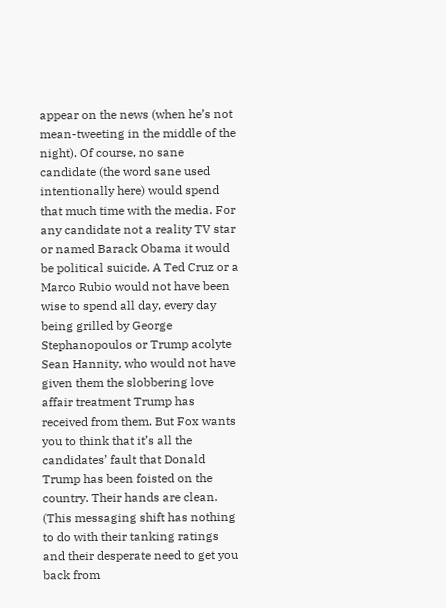appear on the news (when he’s not mean-tweeting in the middle of the night). Of course, no sane candidate (the word sane used intentionally here) would spend that much time with the media. For any candidate not a reality TV star or named Barack Obama it would be political suicide. A Ted Cruz or a Marco Rubio would not have been wise to spend all day, every day being grilled by George Stephanopoulos or Trump acolyte Sean Hannity, who would not have given them the slobbering love affair treatment Trump has received from them. But Fox wants you to think that it’s all the candidates’ fault that Donald Trump has been foisted on the country. Their hands are clean. (This messaging shift has nothing to do with their tanking ratings and their desperate need to get you back from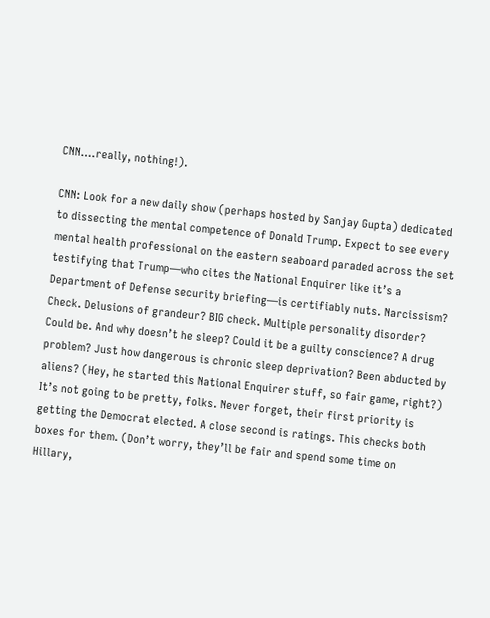CNN….really, nothing!).

CNN: Look for a new daily show (perhaps hosted by Sanjay Gupta) dedicated to dissecting the mental competence of Donald Trump. Expect to see every mental health professional on the eastern seaboard paraded across the set testifying that Trump—who cites the National Enquirer like it’s a Department of Defense security briefing—is certifiably nuts. Narcissism? Check. Delusions of grandeur? BIG check. Multiple personality disorder? Could be. And why doesn’t he sleep? Could it be a guilty conscience? A drug problem? Just how dangerous is chronic sleep deprivation? Been abducted by aliens? (Hey, he started this National Enquirer stuff, so fair game, right?) It’s not going to be pretty, folks. Never forget, their first priority is getting the Democrat elected. A close second is ratings. This checks both boxes for them. (Don’t worry, they’ll be fair and spend some time on Hillary,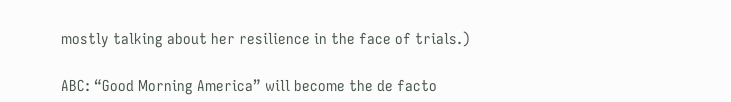mostly talking about her resilience in the face of trials.)

ABC: “Good Morning America” will become the de facto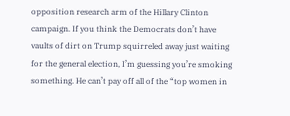opposition research arm of the Hillary Clinton campaign. If you think the Democrats don’t have vaults of dirt on Trump squirreled away just waiting for the general election, I’m guessing you’re smoking something. He can’t pay off all of the “top women in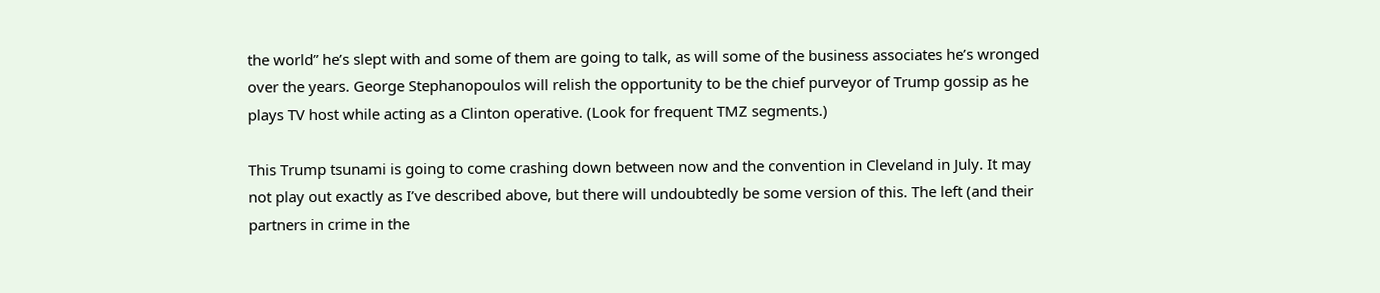the world” he’s slept with and some of them are going to talk, as will some of the business associates he’s wronged over the years. George Stephanopoulos will relish the opportunity to be the chief purveyor of Trump gossip as he plays TV host while acting as a Clinton operative. (Look for frequent TMZ segments.)

This Trump tsunami is going to come crashing down between now and the convention in Cleveland in July. It may not play out exactly as I’ve described above, but there will undoubtedly be some version of this. The left (and their partners in crime in the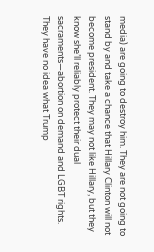media) are going to destroy him. They are not going to stand by and take a chance that Hillary Clinton will not become president. They may not like Hillary, but they know she’ll reliably protect their dual sacraments—abortion on demand and LGBT rights. They have no idea what Trump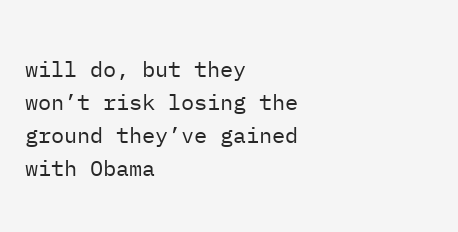will do, but they won’t risk losing the ground they’ve gained with Obama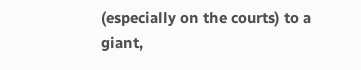(especially on the courts) to a giant,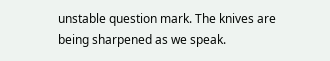unstable question mark. The knives are being sharpened as we speak.